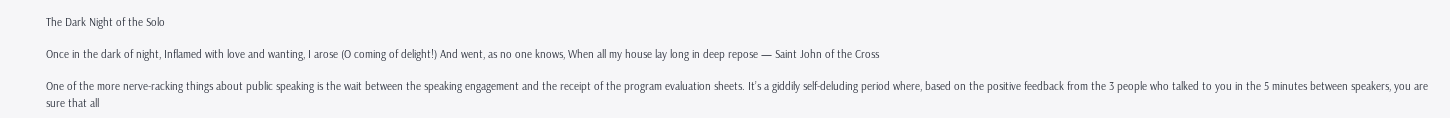The Dark Night of the Solo

Once in the dark of night, Inflamed with love and wanting, I arose (O coming of delight!) And went, as no one knows, When all my house lay long in deep repose — Saint John of the Cross

One of the more nerve-racking things about public speaking is the wait between the speaking engagement and the receipt of the program evaluation sheets. It’s a giddily self-deluding period where, based on the positive feedback from the 3 people who talked to you in the 5 minutes between speakers, you are sure that all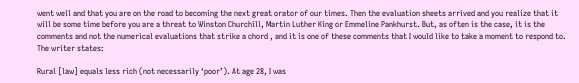went well and that you are on the road to becoming the next great orator of our times. Then the evaluation sheets arrived and you realize that it will be some time before you are a threat to Winston Churchill, Martin Luther King or Emmeline Pankhurst. But, as often is the case, it is the comments and not the numerical evaluations that strike a chord , and it is one of these comments that I would like to take a moment to respond to. The writer states:

Rural [law] equals less rich (not necessarily ‘poor’). At age 28, I was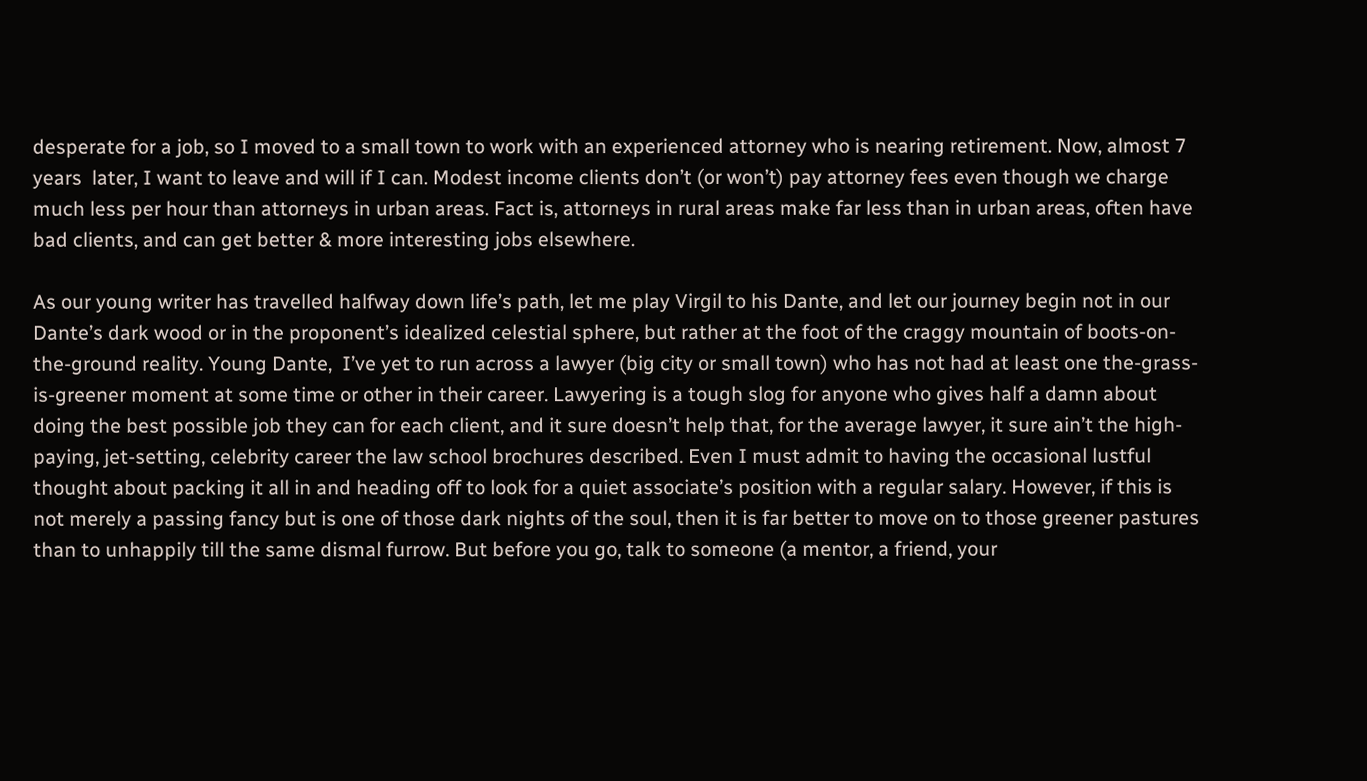desperate for a job, so I moved to a small town to work with an experienced attorney who is nearing retirement. Now, almost 7 years  later, I want to leave and will if I can. Modest income clients don’t (or won’t) pay attorney fees even though we charge much less per hour than attorneys in urban areas. Fact is, attorneys in rural areas make far less than in urban areas, often have bad clients, and can get better & more interesting jobs elsewhere.

As our young writer has travelled halfway down life’s path, let me play Virgil to his Dante, and let our journey begin not in our Dante’s dark wood or in the proponent’s idealized celestial sphere, but rather at the foot of the craggy mountain of boots-on-the-ground reality. Young Dante,  I’ve yet to run across a lawyer (big city or small town) who has not had at least one the-grass-is-greener moment at some time or other in their career. Lawyering is a tough slog for anyone who gives half a damn about doing the best possible job they can for each client, and it sure doesn’t help that, for the average lawyer, it sure ain’t the high-paying, jet-setting, celebrity career the law school brochures described. Even I must admit to having the occasional lustful thought about packing it all in and heading off to look for a quiet associate’s position with a regular salary. However, if this is not merely a passing fancy but is one of those dark nights of the soul, then it is far better to move on to those greener pastures than to unhappily till the same dismal furrow. But before you go, talk to someone (a mentor, a friend, your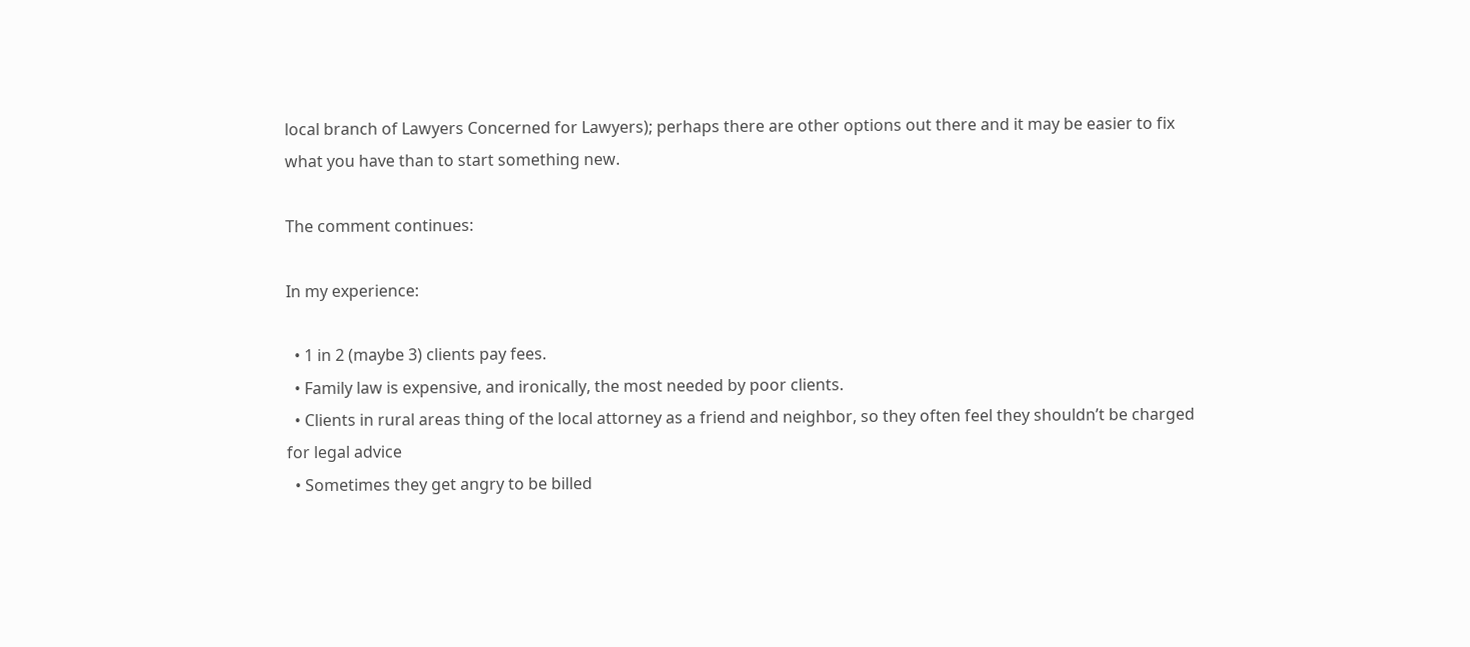local branch of Lawyers Concerned for Lawyers); perhaps there are other options out there and it may be easier to fix what you have than to start something new.

The comment continues:

In my experience:

  • 1 in 2 (maybe 3) clients pay fees.
  • Family law is expensive, and ironically, the most needed by poor clients.
  • Clients in rural areas thing of the local attorney as a friend and neighbor, so they often feel they shouldn’t be charged for legal advice
  • Sometimes they get angry to be billed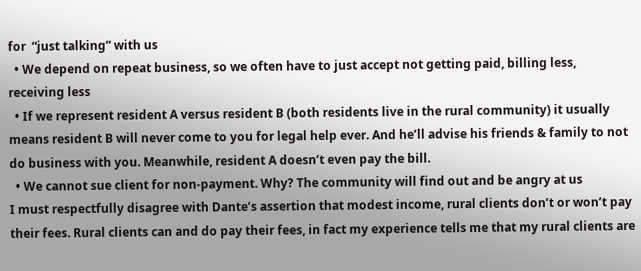for  “just talking” with us
  • We depend on repeat business, so we often have to just accept not getting paid, billing less, receiving less
  • If we represent resident A versus resident B (both residents live in the rural community) it usually means resident B will never come to you for legal help ever. And he’ll advise his friends & family to not do business with you. Meanwhile, resident A doesn’t even pay the bill.
  • We cannot sue client for non-payment. Why? The community will find out and be angry at us
I must respectfully disagree with Dante’s assertion that modest income, rural clients don’t or won’t pay their fees. Rural clients can and do pay their fees, in fact my experience tells me that my rural clients are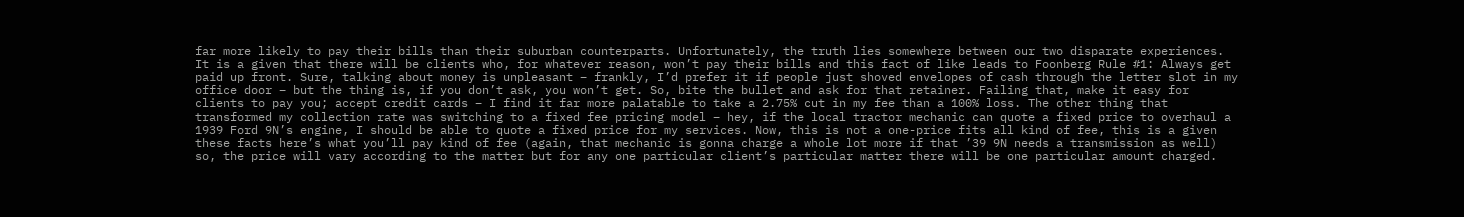far more likely to pay their bills than their suburban counterparts. Unfortunately, the truth lies somewhere between our two disparate experiences. It is a given that there will be clients who, for whatever reason, won’t pay their bills and this fact of like leads to Foonberg Rule #1: Always get paid up front. Sure, talking about money is unpleasant – frankly, I’d prefer it if people just shoved envelopes of cash through the letter slot in my office door – but the thing is, if you don’t ask, you won’t get. So, bite the bullet and ask for that retainer. Failing that, make it easy for clients to pay you; accept credit cards – I find it far more palatable to take a 2.75% cut in my fee than a 100% loss. The other thing that transformed my collection rate was switching to a fixed fee pricing model – hey, if the local tractor mechanic can quote a fixed price to overhaul a 1939 Ford 9N’s engine, I should be able to quote a fixed price for my services. Now, this is not a one-price fits all kind of fee, this is a given these facts here’s what you’ll pay kind of fee (again, that mechanic is gonna charge a whole lot more if that ’39 9N needs a transmission as well) so, the price will vary according to the matter but for any one particular client’s particular matter there will be one particular amount charged.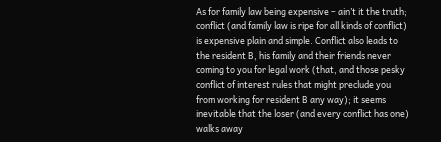As for family law being expensive – ain’t it the truth; conflict (and family law is ripe for all kinds of conflict) is expensive plain and simple. Conflict also leads to the resident B, his family and their friends never coming to you for legal work (that, and those pesky conflict of interest rules that might preclude you from working for resident B any way); it seems inevitable that the loser (and every conflict has one) walks away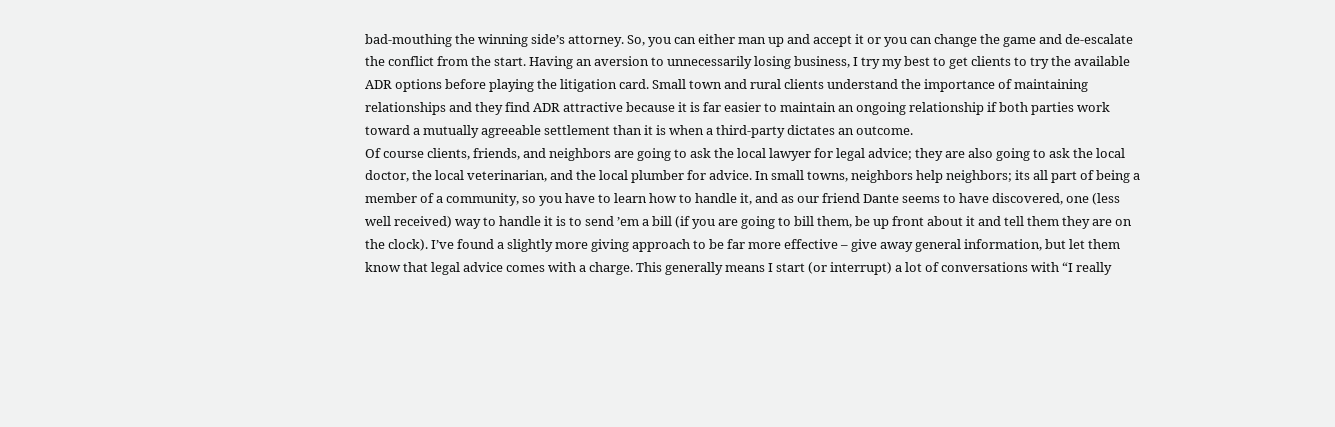bad-mouthing the winning side’s attorney. So, you can either man up and accept it or you can change the game and de-escalate the conflict from the start. Having an aversion to unnecessarily losing business, I try my best to get clients to try the available ADR options before playing the litigation card. Small town and rural clients understand the importance of maintaining relationships and they find ADR attractive because it is far easier to maintain an ongoing relationship if both parties work toward a mutually agreeable settlement than it is when a third-party dictates an outcome.
Of course clients, friends, and neighbors are going to ask the local lawyer for legal advice; they are also going to ask the local doctor, the local veterinarian, and the local plumber for advice. In small towns, neighbors help neighbors; its all part of being a member of a community, so you have to learn how to handle it, and as our friend Dante seems to have discovered, one (less well received) way to handle it is to send ’em a bill (if you are going to bill them, be up front about it and tell them they are on the clock). I’ve found a slightly more giving approach to be far more effective – give away general information, but let them know that legal advice comes with a charge. This generally means I start (or interrupt) a lot of conversations with “I really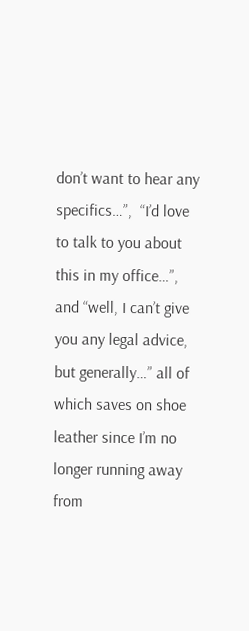don’t want to hear any specifics…”,  “I’d love to talk to you about this in my office…”, and “well, I can’t give you any legal advice, but generally…” all of which saves on shoe leather since I’m no longer running away from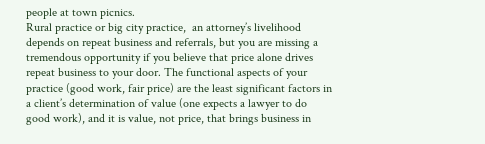people at town picnics.
Rural practice or big city practice,  an attorney’s livelihood depends on repeat business and referrals, but you are missing a tremendous opportunity if you believe that price alone drives repeat business to your door. The functional aspects of your practice (good work, fair price) are the least significant factors in a client’s determination of value (one expects a lawyer to do good work), and it is value, not price, that brings business in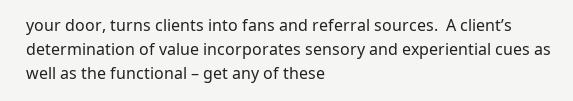your door, turns clients into fans and referral sources.  A client’s determination of value incorporates sensory and experiential cues as well as the functional – get any of these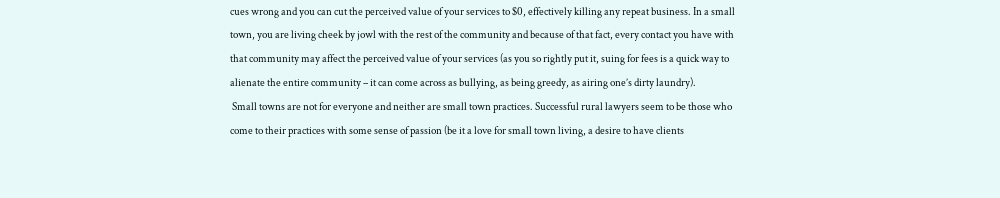cues wrong and you can cut the perceived value of your services to $0, effectively killing any repeat business. In a small town, you are living cheek by jowl with the rest of the community and because of that fact, every contact you have with that community may affect the perceived value of your services (as you so rightly put it, suing for fees is a quick way to alienate the entire community – it can come across as bullying, as being greedy, as airing one’s dirty laundry).
 Small towns are not for everyone and neither are small town practices. Successful rural lawyers seem to be those who come to their practices with some sense of passion (be it a love for small town living, a desire to have clients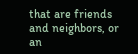that are friends and neighbors, or an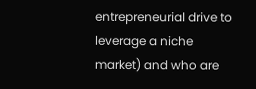entrepreneurial drive to leverage a niche market) and who are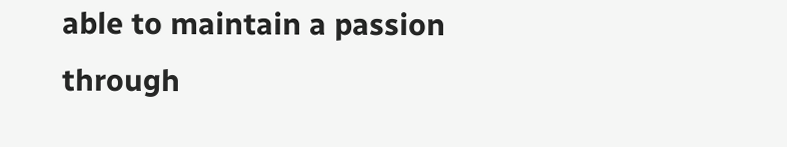able to maintain a passion through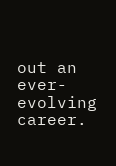out an ever-evolving career.